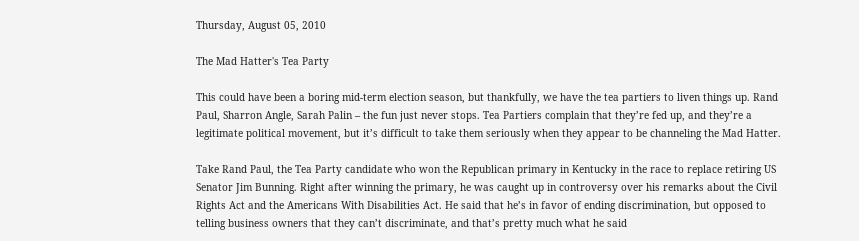Thursday, August 05, 2010

The Mad Hatter's Tea Party

This could have been a boring mid-term election season, but thankfully, we have the tea partiers to liven things up. Rand Paul, Sharron Angle, Sarah Palin – the fun just never stops. Tea Partiers complain that they’re fed up, and they’re a legitimate political movement, but it’s difficult to take them seriously when they appear to be channeling the Mad Hatter.

Take Rand Paul, the Tea Party candidate who won the Republican primary in Kentucky in the race to replace retiring US Senator Jim Bunning. Right after winning the primary, he was caught up in controversy over his remarks about the Civil Rights Act and the Americans With Disabilities Act. He said that he’s in favor of ending discrimination, but opposed to telling business owners that they can’t discriminate, and that’s pretty much what he said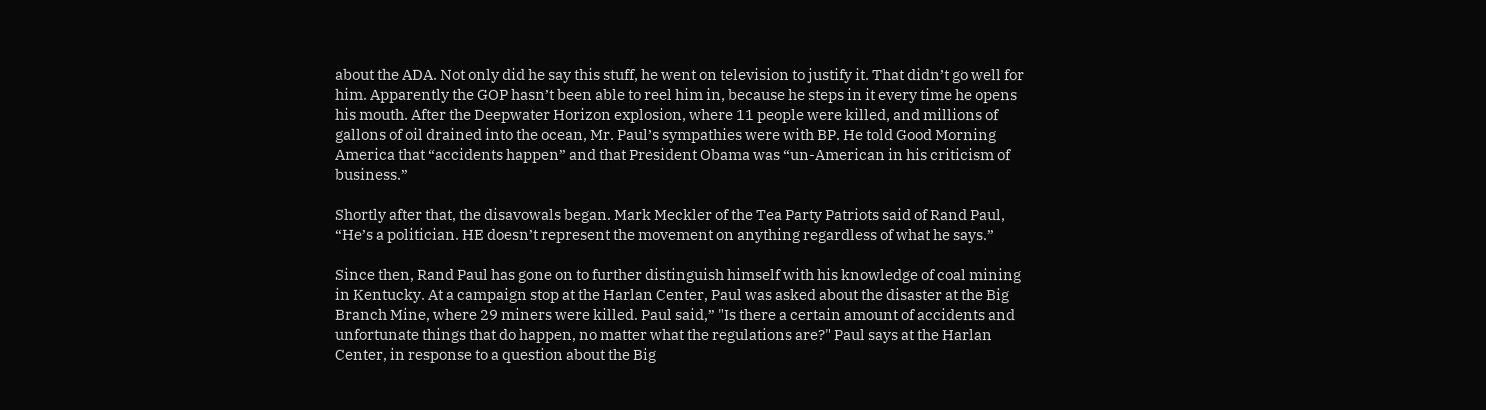about the ADA. Not only did he say this stuff, he went on television to justify it. That didn’t go well for him. Apparently the GOP hasn’t been able to reel him in, because he steps in it every time he opens his mouth. After the Deepwater Horizon explosion, where 11 people were killed, and millions of gallons of oil drained into the ocean, Mr. Paul’s sympathies were with BP. He told Good Morning America that “accidents happen” and that President Obama was “un-American in his criticism of business.”

Shortly after that, the disavowals began. Mark Meckler of the Tea Party Patriots said of Rand Paul, “He’s a politician. HE doesn’t represent the movement on anything regardless of what he says.”

Since then, Rand Paul has gone on to further distinguish himself with his knowledge of coal mining in Kentucky. At a campaign stop at the Harlan Center, Paul was asked about the disaster at the Big Branch Mine, where 29 miners were killed. Paul said,” "Is there a certain amount of accidents and unfortunate things that do happen, no matter what the regulations are?" Paul says at the Harlan Center, in response to a question about the Big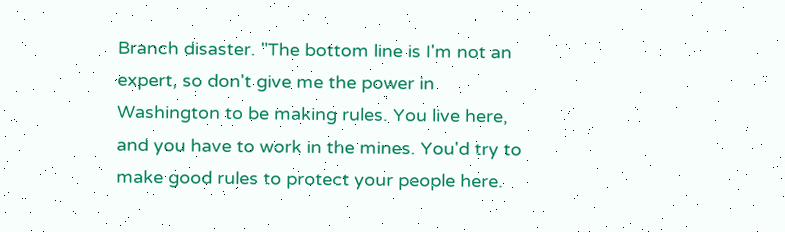Branch disaster. "The bottom line is I'm not an expert, so don't give me the power in Washington to be making rules. You live here, and you have to work in the mines. You'd try to make good rules to protect your people here.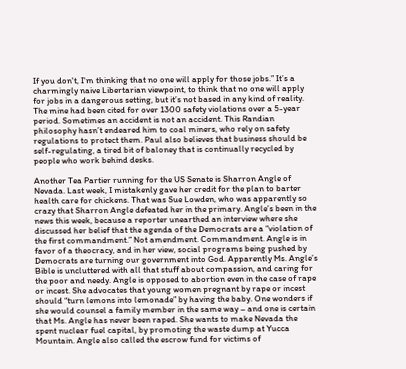If you don't, I'm thinking that no one will apply for those jobs.” It’s a charmingly naive Libertarian viewpoint, to think that no one will apply for jobs in a dangerous setting, but it’s not based in any kind of reality. The mine had been cited for over 1300 safety violations over a 5-year period. Sometimes an accident is not an accident. This Randian philosophy hasn’t endeared him to coal miners, who rely on safety regulations to protect them. Paul also believes that business should be self-regulating, a tired bit of baloney that is continually recycled by people who work behind desks.

Another Tea Partier running for the US Senate is Sharron Angle of Nevada. Last week, I mistakenly gave her credit for the plan to barter health care for chickens. That was Sue Lowden, who was apparently so crazy that Sharron Angle defeated her in the primary. Angle’s been in the news this week, because a reporter unearthed an interview where she discussed her belief that the agenda of the Democrats are a “violation of the first commandment.” Not amendment. Commandment. Angle is in favor of a theocracy, and in her view, social programs being pushed by Democrats are turning our government into God. Apparently Ms. Angle’s Bible is uncluttered with all that stuff about compassion, and caring for the poor and needy. Angle is opposed to abortion even in the case of rape or incest. She advocates that young women pregnant by rape or incest should “turn lemons into lemonade” by having the baby. One wonders if she would counsel a family member in the same way – and one is certain that Ms. Angle has never been raped. She wants to make Nevada the spent nuclear fuel capital, by promoting the waste dump at Yucca Mountain. Angle also called the escrow fund for victims of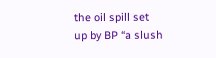the oil spill set up by BP “a slush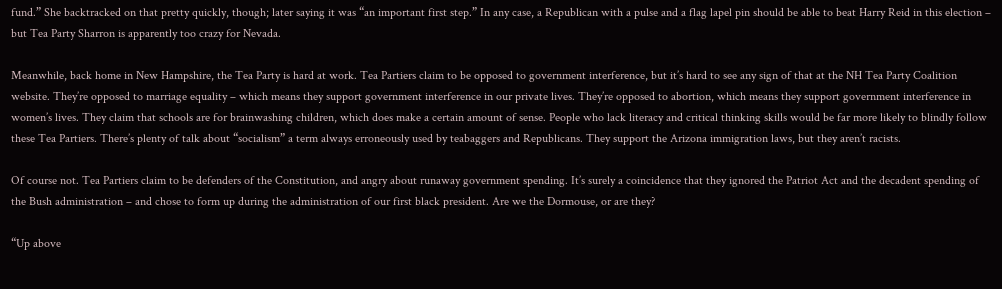fund.” She backtracked on that pretty quickly, though; later saying it was “an important first step.” In any case, a Republican with a pulse and a flag lapel pin should be able to beat Harry Reid in this election – but Tea Party Sharron is apparently too crazy for Nevada.

Meanwhile, back home in New Hampshire, the Tea Party is hard at work. Tea Partiers claim to be opposed to government interference, but it’s hard to see any sign of that at the NH Tea Party Coalition website. They’re opposed to marriage equality – which means they support government interference in our private lives. They’re opposed to abortion, which means they support government interference in women’s lives. They claim that schools are for brainwashing children, which does make a certain amount of sense. People who lack literacy and critical thinking skills would be far more likely to blindly follow these Tea Partiers. There’s plenty of talk about “socialism” a term always erroneously used by teabaggers and Republicans. They support the Arizona immigration laws, but they aren’t racists.

Of course not. Tea Partiers claim to be defenders of the Constitution, and angry about runaway government spending. It’s surely a coincidence that they ignored the Patriot Act and the decadent spending of the Bush administration – and chose to form up during the administration of our first black president. Are we the Dormouse, or are they?

“Up above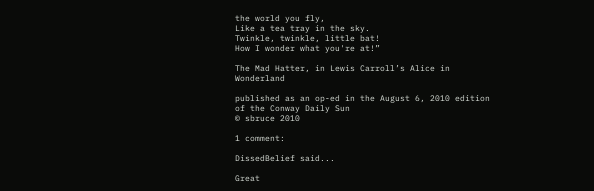the world you fly,
Like a tea tray in the sky.
Twinkle, twinkle, little bat!
How I wonder what you're at!”

The Mad Hatter, in Lewis Carroll’s Alice in Wonderland

published as an op-ed in the August 6, 2010 edition of the Conway Daily Sun
© sbruce 2010

1 comment:

DissedBelief said...

Great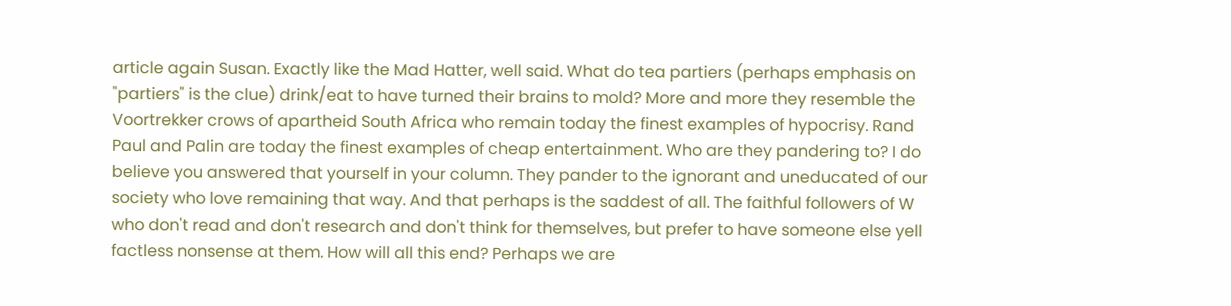article again Susan. Exactly like the Mad Hatter, well said. What do tea partiers (perhaps emphasis on "partiers" is the clue) drink/eat to have turned their brains to mold? More and more they resemble the Voortrekker crows of apartheid South Africa who remain today the finest examples of hypocrisy. Rand Paul and Palin are today the finest examples of cheap entertainment. Who are they pandering to? I do believe you answered that yourself in your column. They pander to the ignorant and uneducated of our society who love remaining that way. And that perhaps is the saddest of all. The faithful followers of W who don't read and don't research and don't think for themselves, but prefer to have someone else yell factless nonsense at them. How will all this end? Perhaps we are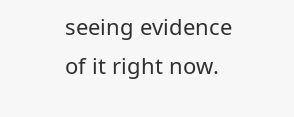seeing evidence of it right now.